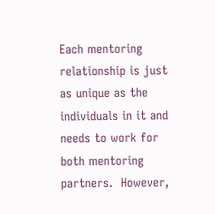Each mentoring relationship is just as unique as the individuals in it and needs to work for both mentoring partners.  However,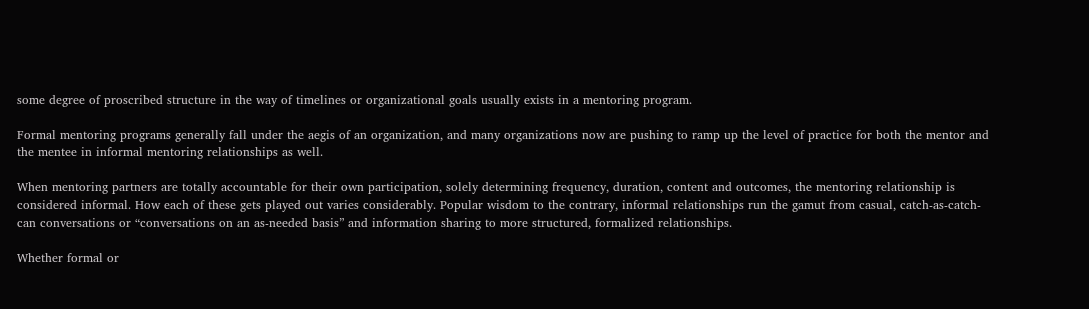some degree of proscribed structure in the way of timelines or organizational goals usually exists in a mentoring program.

Formal mentoring programs generally fall under the aegis of an organization, and many organizations now are pushing to ramp up the level of practice for both the mentor and the mentee in informal mentoring relationships as well.

When mentoring partners are totally accountable for their own participation, solely determining frequency, duration, content and outcomes, the mentoring relationship is considered informal. How each of these gets played out varies considerably. Popular wisdom to the contrary, informal relationships run the gamut from casual, catch-as-catch-can conversations or “conversations on an as-needed basis” and information sharing to more structured, formalized relationships.

Whether formal or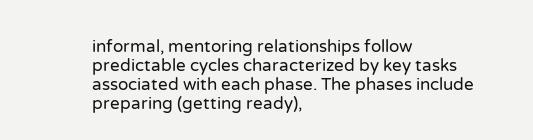informal, mentoring relationships follow predictable cycles characterized by key tasks associated with each phase. The phases include preparing (getting ready),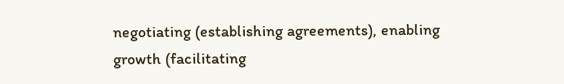negotiating (establishing agreements), enabling growth (facilitating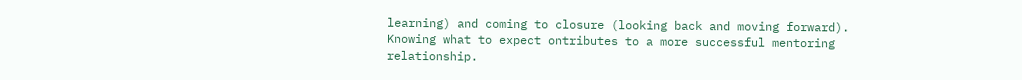learning) and coming to closure (looking back and moving forward). Knowing what to expect ontributes to a more successful mentoring relationship.